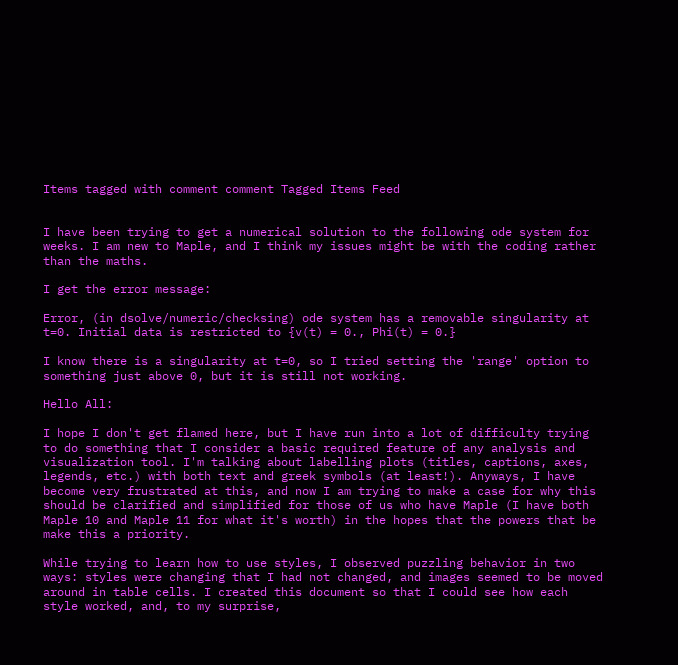Items tagged with comment comment Tagged Items Feed


I have been trying to get a numerical solution to the following ode system for weeks. I am new to Maple, and I think my issues might be with the coding rather than the maths.

I get the error message:

Error, (in dsolve/numeric/checksing) ode system has a removable singularity at t=0. Initial data is restricted to {v(t) = 0., Phi(t) = 0.}

I know there is a singularity at t=0, so I tried setting the 'range' option to something just above 0, but it is still not working.

Hello All:

I hope I don't get flamed here, but I have run into a lot of difficulty trying to do something that I consider a basic required feature of any analysis and visualization tool. I'm talking about labelling plots (titles, captions, axes, legends, etc.) with both text and greek symbols (at least!). Anyways, I have become very frustrated at this, and now I am trying to make a case for why this should be clarified and simplified for those of us who have Maple (I have both Maple 10 and Maple 11 for what it's worth) in the hopes that the powers that be make this a priority.

While trying to learn how to use styles, I observed puzzling behavior in two ways: styles were changing that I had not changed, and images seemed to be moved around in table cells. I created this document so that I could see how each style worked, and, to my surprise,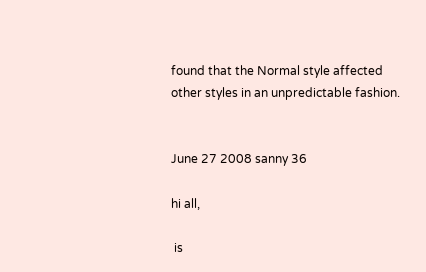found that the Normal style affected other styles in an unpredictable fashion.


June 27 2008 sanny 36

hi all,

 is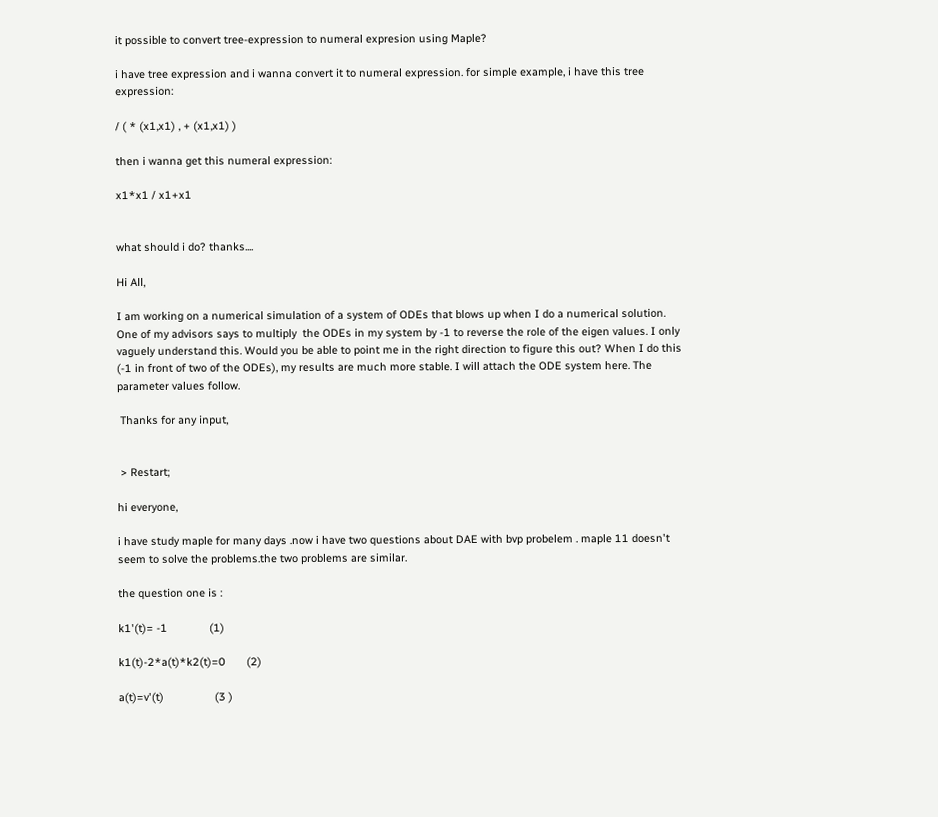it possible to convert tree-expression to numeral expresion using Maple?

i have tree expression and i wanna convert it to numeral expression. for simple example, i have this tree expression:

/ ( * (x1,x1) , + (x1,x1) )

then i wanna get this numeral expression:

x1*x1 / x1+x1


what should i do? thanks....

Hi All,

I am working on a numerical simulation of a system of ODEs that blows up when I do a numerical solution. One of my advisors says to multiply  the ODEs in my system by -1 to reverse the role of the eigen values. I only vaguely understand this. Would you be able to point me in the right direction to figure this out? When I do this (-1 in front of two of the ODEs), my results are much more stable. I will attach the ODE system here. The parameter values follow.

 Thanks for any input,


 > Restart;

hi everyone,

i have study maple for many days .now i have two questions about DAE with bvp probelem . maple 11 doesn't seem to solve the problems.the two problems are similar.

the question one is :

k1'(t)= -1              (1)

k1(t)-2*a(t)*k2(t)=0       (2)

a(t)=v'(t)                 (3 )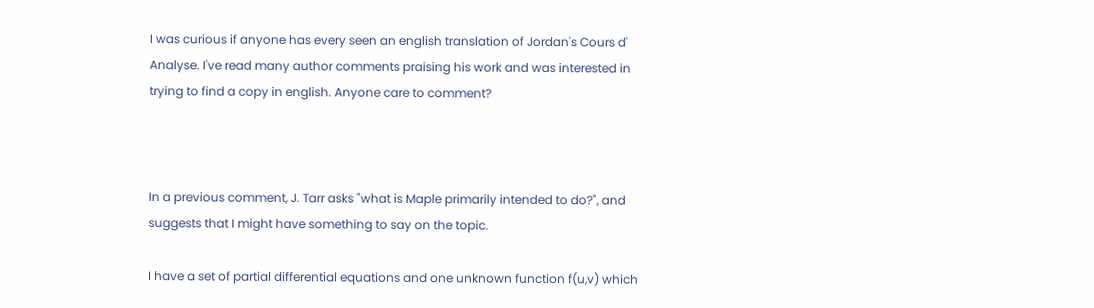I was curious if anyone has every seen an english translation of Jordan's Cours d' Analyse. I've read many author comments praising his work and was interested in trying to find a copy in english. Anyone care to comment?



In a previous comment, J. Tarr asks "what is Maple primarily intended to do?", and suggests that I might have something to say on the topic.

I have a set of partial differential equations and one unknown function f(u,v) which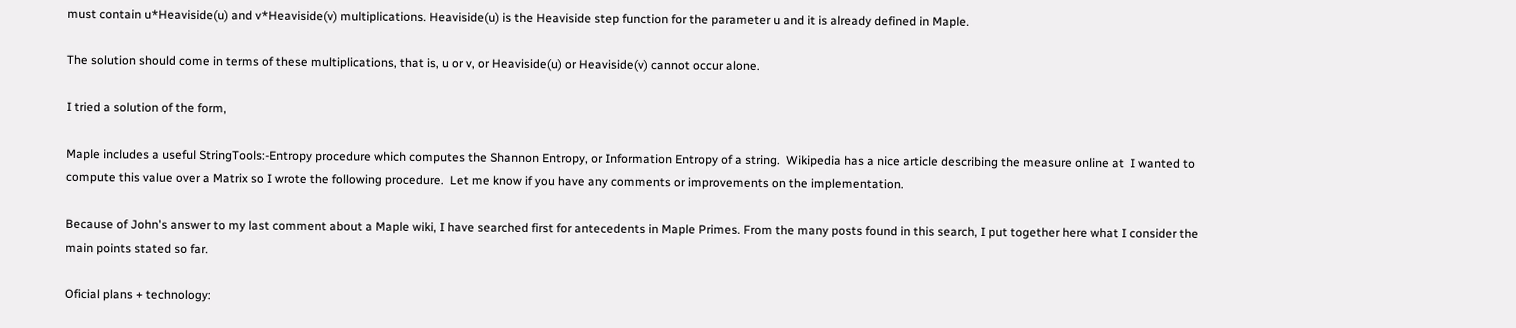must contain u*Heaviside(u) and v*Heaviside(v) multiplications. Heaviside(u) is the Heaviside step function for the parameter u and it is already defined in Maple.

The solution should come in terms of these multiplications, that is, u or v, or Heaviside(u) or Heaviside(v) cannot occur alone.

I tried a solution of the form,

Maple includes a useful StringTools:-Entropy procedure which computes the Shannon Entropy, or Information Entropy of a string.  Wikipedia has a nice article describing the measure online at  I wanted to compute this value over a Matrix so I wrote the following procedure.  Let me know if you have any comments or improvements on the implementation.

Because of John's answer to my last comment about a Maple wiki, I have searched first for antecedents in Maple Primes. From the many posts found in this search, I put together here what I consider the main points stated so far.

Oficial plans + technology: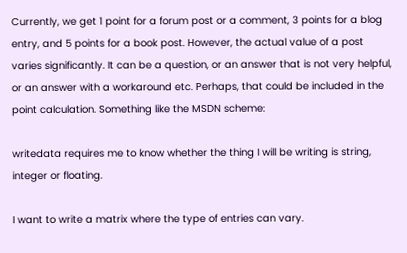Currently, we get 1 point for a forum post or a comment, 3 points for a blog entry, and 5 points for a book post. However, the actual value of a post varies significantly. It can be a question, or an answer that is not very helpful, or an answer with a workaround etc. Perhaps, that could be included in the point calculation. Something like the MSDN scheme:

writedata requires me to know whether the thing I will be writing is string, integer or floating.

I want to write a matrix where the type of entries can vary.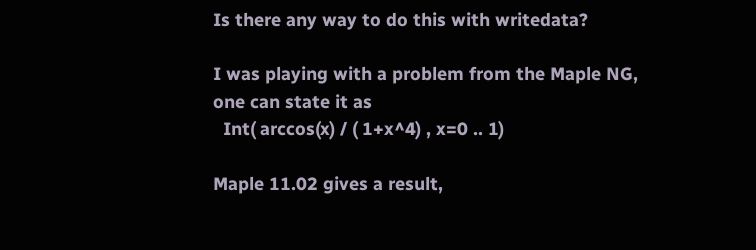Is there any way to do this with writedata?

I was playing with a problem from the Maple NG, one can state it as
  Int( arccos(x) / ( 1+x^4) , x=0 .. 1)

Maple 11.02 gives a result,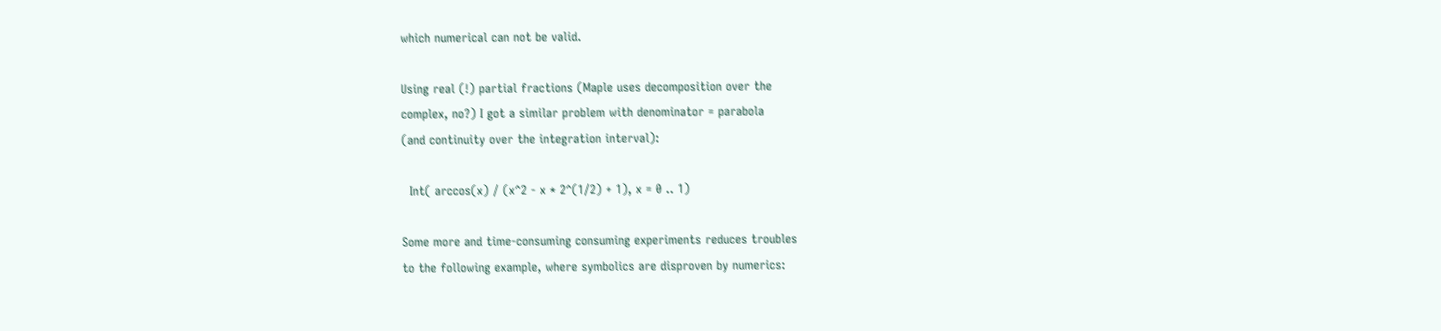which numerical can not be valid.

Using real (!) partial fractions (Maple uses decomposition over the
complex, no?) I got a similar problem with denominator = parabola
(and continuity over the integration interval):

  Int( arccos(x) / (x^2 - x * 2^(1/2) + 1), x = 0 .. 1)

Some more and time-consuming consuming experiments reduces troubles
to the following example, where symbolics are disproven by numerics: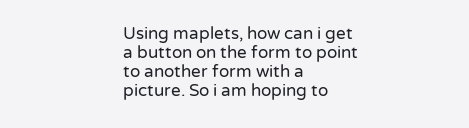Using maplets, how can i get a button on the form to point to another form with a picture. So i am hoping to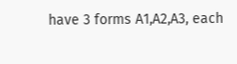have 3 forms A1,A2,A3, each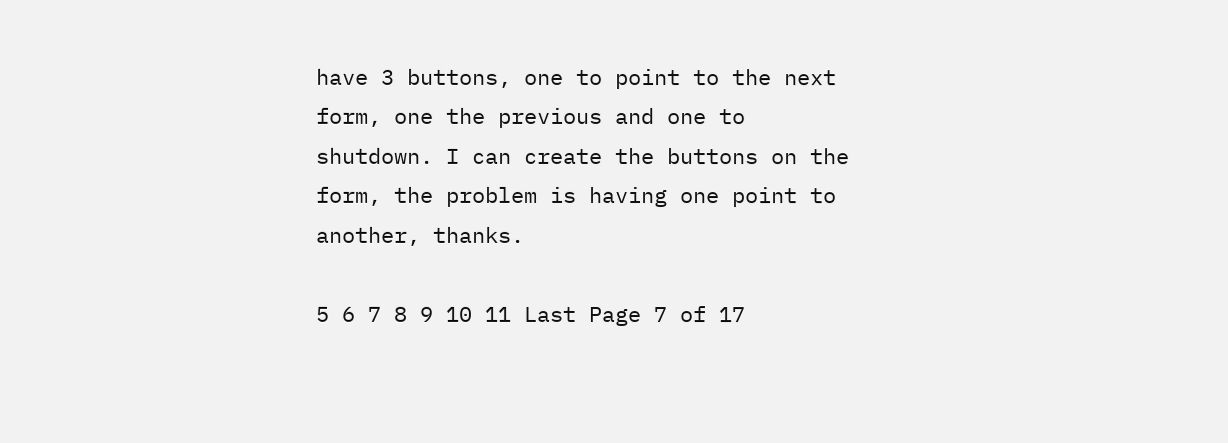have 3 buttons, one to point to the next form, one the previous and one to shutdown. I can create the buttons on the form, the problem is having one point to another, thanks.

5 6 7 8 9 10 11 Last Page 7 of 17